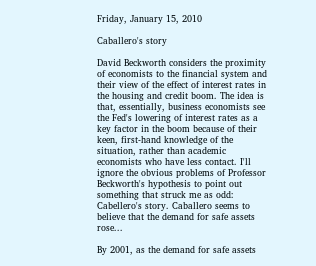Friday, January 15, 2010

Caballero's story

David Beckworth considers the proximity of economists to the financial system and their view of the effect of interest rates in the housing and credit boom. The idea is that, essentially, business economists see the Fed's lowering of interest rates as a key factor in the boom because of their keen, first-hand knowledge of the situation, rather than academic economists who have less contact. I'll ignore the obvious problems of Professor Beckworth's hypothesis to point out something that struck me as odd: Cabellero's story. Caballero seems to believe that the demand for safe assets rose...

By 2001, as the demand for safe assets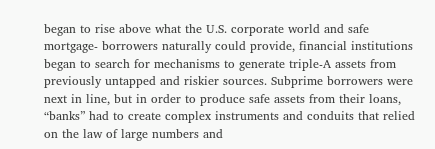began to rise above what the U.S. corporate world and safe mortgage‐ borrowers naturally could provide, financial institutions began to search for mechanisms to generate triple‐A assets from previously untapped and riskier sources. Subprime borrowers were next in line, but in order to produce safe assets from their loans, “banks” had to create complex instruments and conduits that relied on the law of large numbers and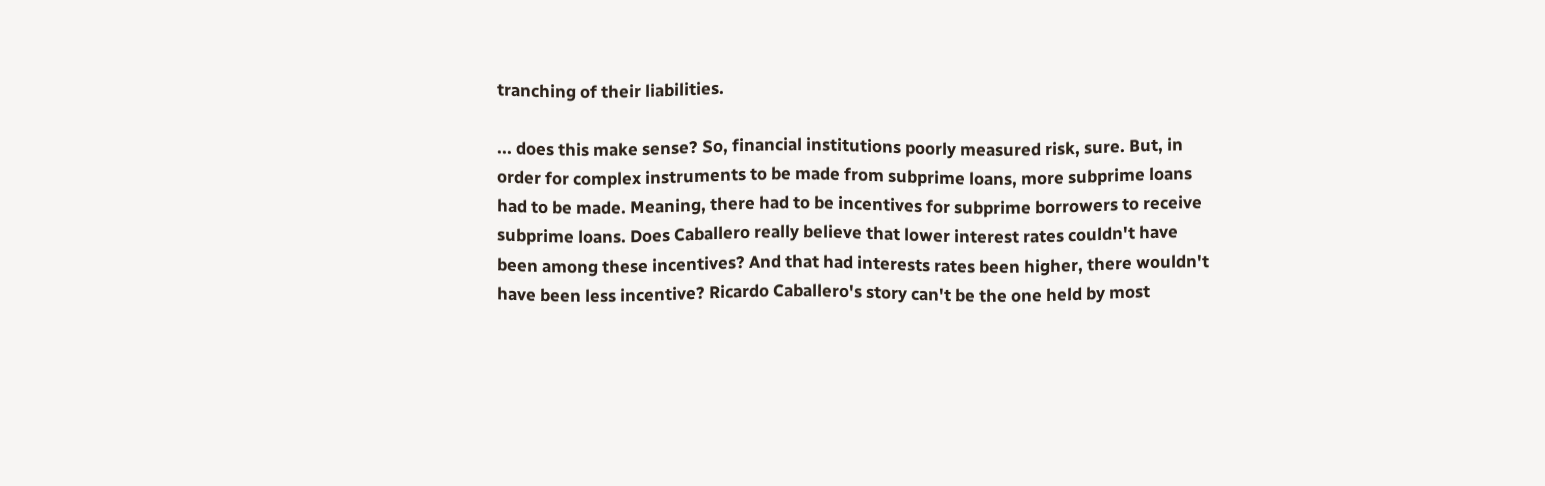tranching of their liabilities.

... does this make sense? So, financial institutions poorly measured risk, sure. But, in order for complex instruments to be made from subprime loans, more subprime loans had to be made. Meaning, there had to be incentives for subprime borrowers to receive subprime loans. Does Caballero really believe that lower interest rates couldn't have been among these incentives? And that had interests rates been higher, there wouldn't have been less incentive? Ricardo Caballero's story can't be the one held by most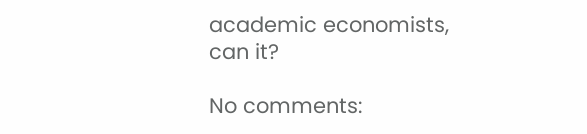academic economists, can it?

No comments: